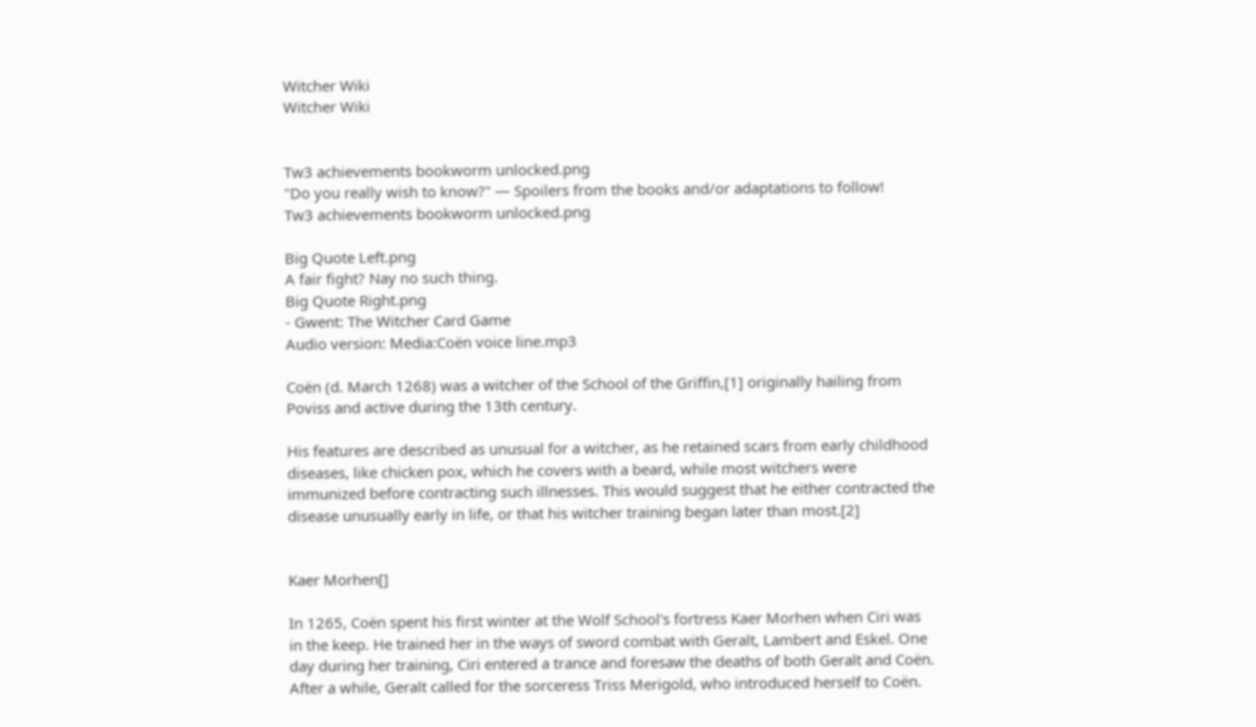Witcher Wiki
Witcher Wiki


Tw3 achievements bookworm unlocked.png
"Do you really wish to know?" — Spoilers from the books and/or adaptations to follow!
Tw3 achievements bookworm unlocked.png

Big Quote Left.png
A fair fight? Nay no such thing.
Big Quote Right.png
- Gwent: The Witcher Card Game
Audio version: Media:Coën voice line.mp3

Coën (d. March 1268) was a witcher of the School of the Griffin,[1] originally hailing from Poviss and active during the 13th century.

His features are described as unusual for a witcher, as he retained scars from early childhood diseases, like chicken pox, which he covers with a beard, while most witchers were immunized before contracting such illnesses. This would suggest that he either contracted the disease unusually early in life, or that his witcher training began later than most.[2]


Kaer Morhen[]

In 1265, Coën spent his first winter at the Wolf School's fortress Kaer Morhen when Ciri was in the keep. He trained her in the ways of sword combat with Geralt, Lambert and Eskel. One day during her training, Ciri entered a trance and foresaw the deaths of both Geralt and Coën. After a while, Geralt called for the sorceress Triss Merigold, who introduced herself to Coën.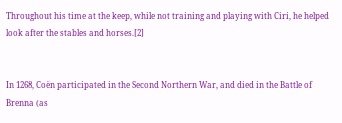Throughout his time at the keep, while not training and playing with Ciri, he helped look after the stables and horses.[2]


In 1268, Coën participated in the Second Northern War, and died in the Battle of Brenna (as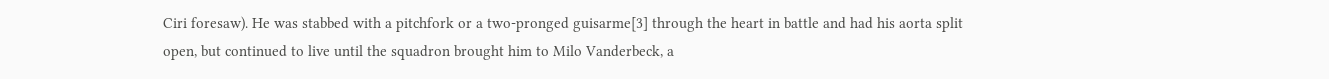Ciri foresaw). He was stabbed with a pitchfork or a two-pronged guisarme[3] through the heart in battle and had his aorta split open, but continued to live until the squadron brought him to Milo Vanderbeck, a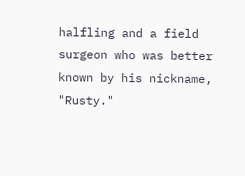halfling and a field surgeon who was better known by his nickname, "Rusty."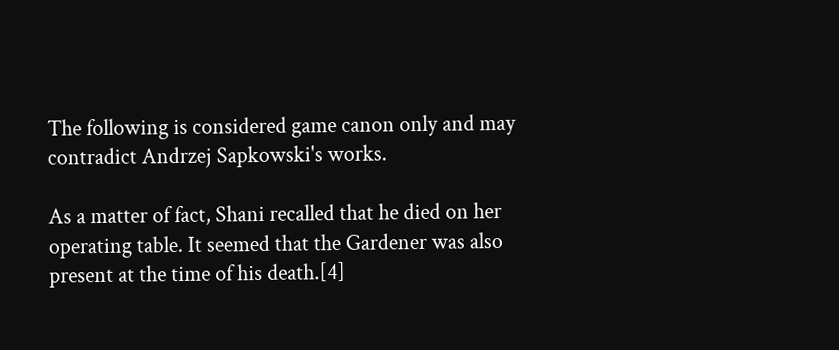The following is considered game canon only and may contradict Andrzej Sapkowski's works.

As a matter of fact, Shani recalled that he died on her operating table. It seemed that the Gardener was also present at the time of his death.[4]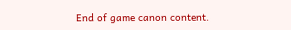End of game canon content.